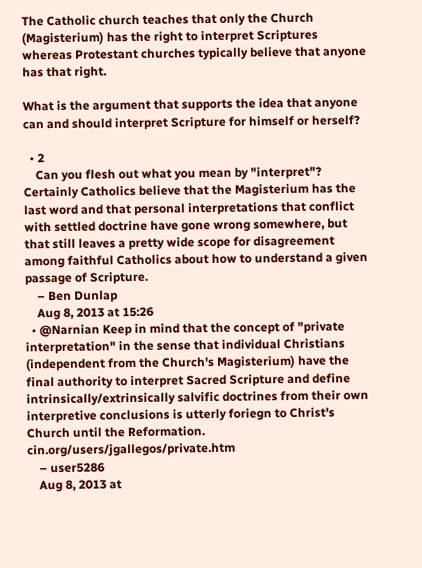The Catholic church teaches that only the Church (Magisterium) has the right to interpret Scriptures whereas Protestant churches typically believe that anyone has that right.

What is the argument that supports the idea that anyone can and should interpret Scripture for himself or herself?

  • 2
    Can you flesh out what you mean by "interpret"? Certainly Catholics believe that the Magisterium has the last word and that personal interpretations that conflict with settled doctrine have gone wrong somewhere, but that still leaves a pretty wide scope for disagreement among faithful Catholics about how to understand a given passage of Scripture.
    – Ben Dunlap
    Aug 8, 2013 at 15:26
  • @Narnian Keep in mind that the concept of "private interpretation" in the sense that individual Christians (independent from the Church's Magisterium) have the final authority to interpret Sacred Scripture and define intrinsically/extrinsically salvific doctrines from their own interpretive conclusions is utterly foriegn to Christ's Church until the Reformation. cin.org/users/jgallegos/private.htm
    – user5286
    Aug 8, 2013 at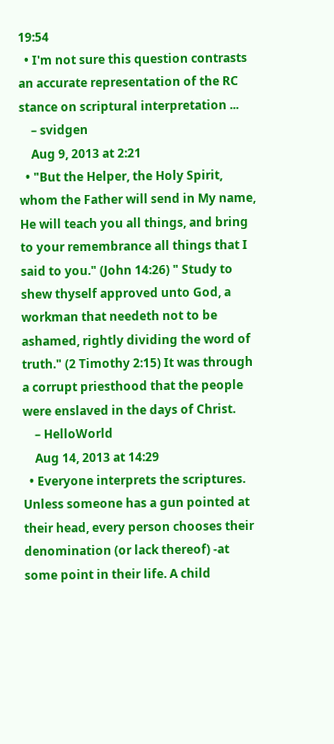19:54
  • I'm not sure this question contrasts an accurate representation of the RC stance on scriptural interpretation ...
    – svidgen
    Aug 9, 2013 at 2:21
  • "But the Helper, the Holy Spirit, whom the Father will send in My name, He will teach you all things, and bring to your remembrance all things that I said to you." (John 14:26) " Study to shew thyself approved unto God, a workman that needeth not to be ashamed, rightly dividing the word of truth." (2 Timothy 2:15) It was through a corrupt priesthood that the people were enslaved in the days of Christ.
    – HelloWorld
    Aug 14, 2013 at 14:29
  • Everyone interprets the scriptures. Unless someone has a gun pointed at their head, every person chooses their denomination (or lack thereof) -at some point in their life. A child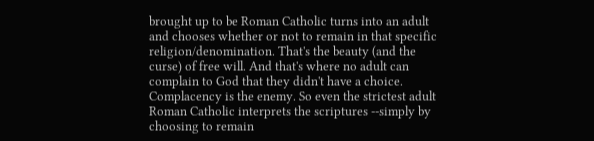brought up to be Roman Catholic turns into an adult and chooses whether or not to remain in that specific religion/denomination. That's the beauty (and the curse) of free will. And that's where no adult can complain to God that they didn't have a choice. Complacency is the enemy. So even the strictest adult Roman Catholic interprets the scriptures --simply by choosing to remain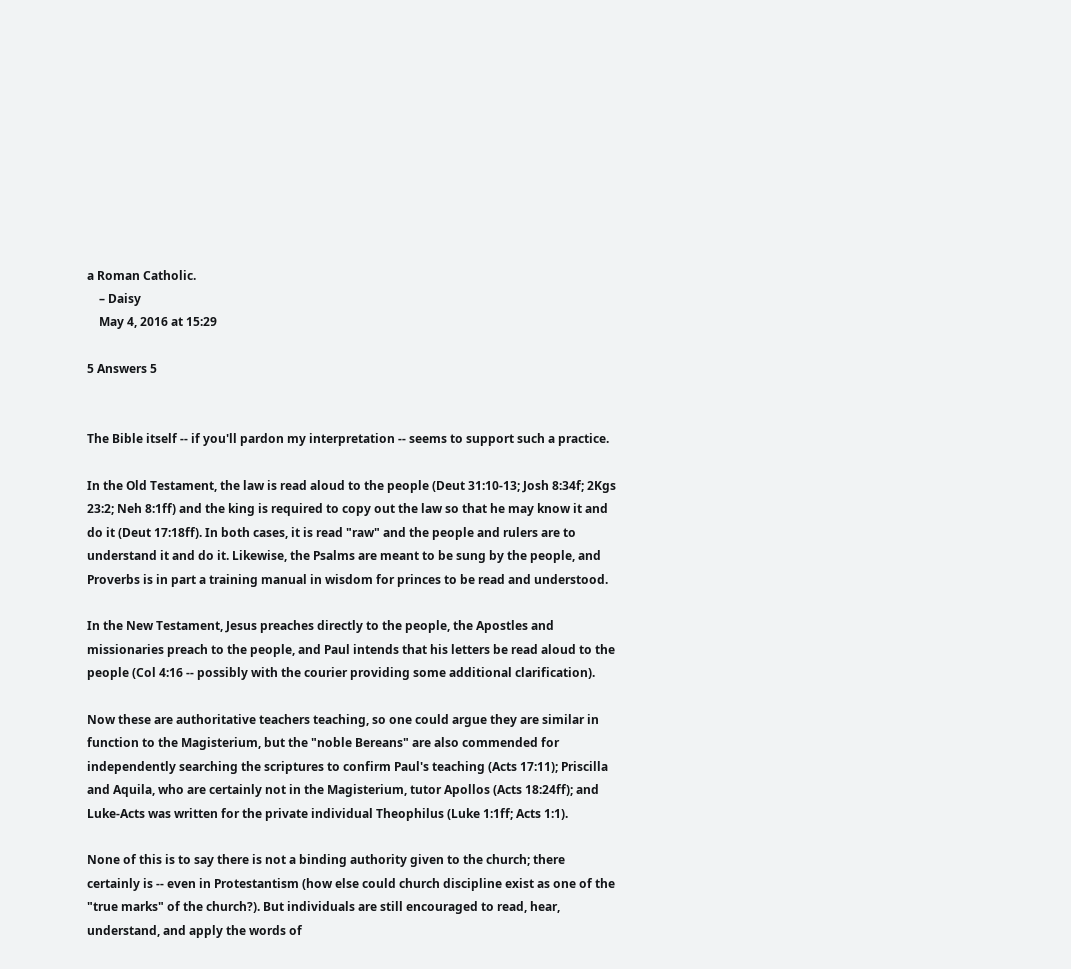a Roman Catholic.
    – Daisy
    May 4, 2016 at 15:29

5 Answers 5


The Bible itself -- if you'll pardon my interpretation -- seems to support such a practice.

In the Old Testament, the law is read aloud to the people (Deut 31:10-13; Josh 8:34f; 2Kgs 23:2; Neh 8:1ff) and the king is required to copy out the law so that he may know it and do it (Deut 17:18ff). In both cases, it is read "raw" and the people and rulers are to understand it and do it. Likewise, the Psalms are meant to be sung by the people, and Proverbs is in part a training manual in wisdom for princes to be read and understood.

In the New Testament, Jesus preaches directly to the people, the Apostles and missionaries preach to the people, and Paul intends that his letters be read aloud to the people (Col 4:16 -- possibly with the courier providing some additional clarification).

Now these are authoritative teachers teaching, so one could argue they are similar in function to the Magisterium, but the "noble Bereans" are also commended for independently searching the scriptures to confirm Paul's teaching (Acts 17:11); Priscilla and Aquila, who are certainly not in the Magisterium, tutor Apollos (Acts 18:24ff); and Luke-Acts was written for the private individual Theophilus (Luke 1:1ff; Acts 1:1).

None of this is to say there is not a binding authority given to the church; there certainly is -- even in Protestantism (how else could church discipline exist as one of the "true marks" of the church?). But individuals are still encouraged to read, hear, understand, and apply the words of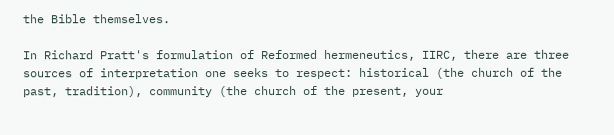the Bible themselves.

In Richard Pratt's formulation of Reformed hermeneutics, IIRC, there are three sources of interpretation one seeks to respect: historical (the church of the past, tradition), community (the church of the present, your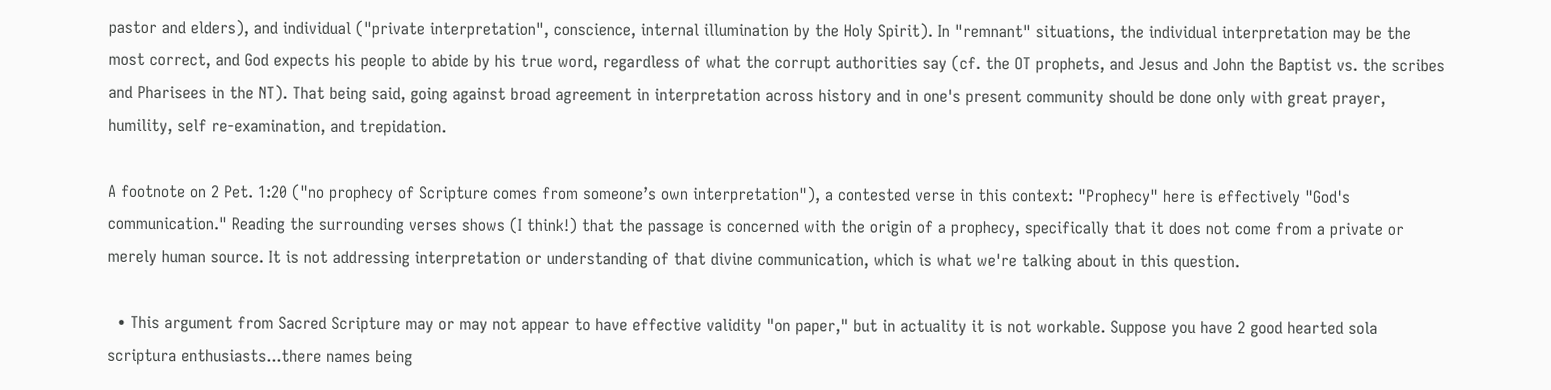pastor and elders), and individual ("private interpretation", conscience, internal illumination by the Holy Spirit). In "remnant" situations, the individual interpretation may be the most correct, and God expects his people to abide by his true word, regardless of what the corrupt authorities say (cf. the OT prophets, and Jesus and John the Baptist vs. the scribes and Pharisees in the NT). That being said, going against broad agreement in interpretation across history and in one's present community should be done only with great prayer, humility, self re-examination, and trepidation.

A footnote on 2 Pet. 1:20 ("no prophecy of Scripture comes from someone’s own interpretation"), a contested verse in this context: "Prophecy" here is effectively "God's communication." Reading the surrounding verses shows (I think!) that the passage is concerned with the origin of a prophecy, specifically that it does not come from a private or merely human source. It is not addressing interpretation or understanding of that divine communication, which is what we're talking about in this question.

  • This argument from Sacred Scripture may or may not appear to have effective validity "on paper," but in actuality it is not workable. Suppose you have 2 good hearted sola scriptura enthusiasts...there names being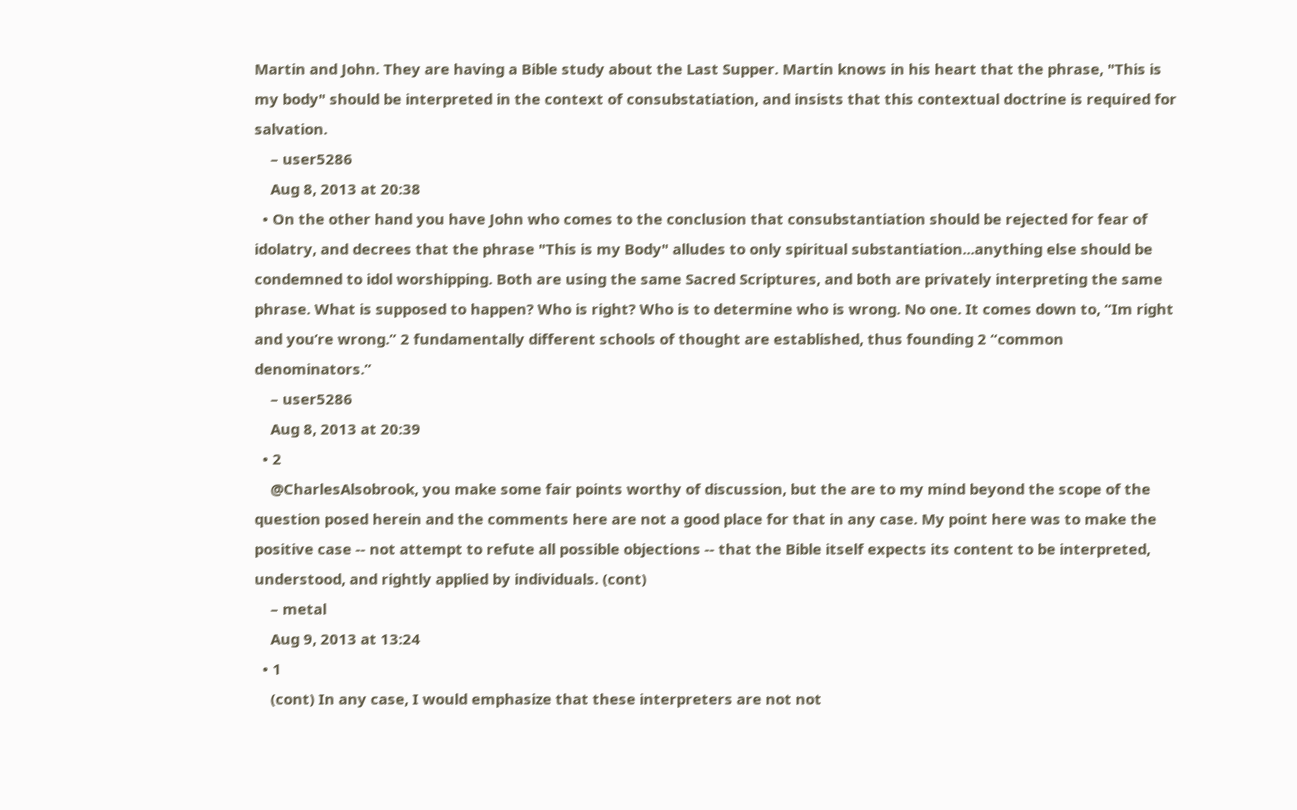Martin and John. They are having a Bible study about the Last Supper. Martin knows in his heart that the phrase, "This is my body" should be interpreted in the context of consubstatiation, and insists that this contextual doctrine is required for salvation.
    – user5286
    Aug 8, 2013 at 20:38
  • On the other hand you have John who comes to the conclusion that consubstantiation should be rejected for fear of idolatry, and decrees that the phrase "This is my Body" alludes to only spiritual substantiation...anything else should be condemned to idol worshipping. Both are using the same Sacred Scriptures, and both are privately interpreting the same phrase. What is supposed to happen? Who is right? Who is to determine who is wrong. No one. It comes down to, “Im right and you’re wrong.” 2 fundamentally different schools of thought are established, thus founding 2 “common denominators.”
    – user5286
    Aug 8, 2013 at 20:39
  • 2
    @CharlesAlsobrook, you make some fair points worthy of discussion, but the are to my mind beyond the scope of the question posed herein and the comments here are not a good place for that in any case. My point here was to make the positive case -- not attempt to refute all possible objections -- that the Bible itself expects its content to be interpreted, understood, and rightly applied by individuals. (cont)
    – metal
    Aug 9, 2013 at 13:24
  • 1
    (cont) In any case, I would emphasize that these interpreters are not not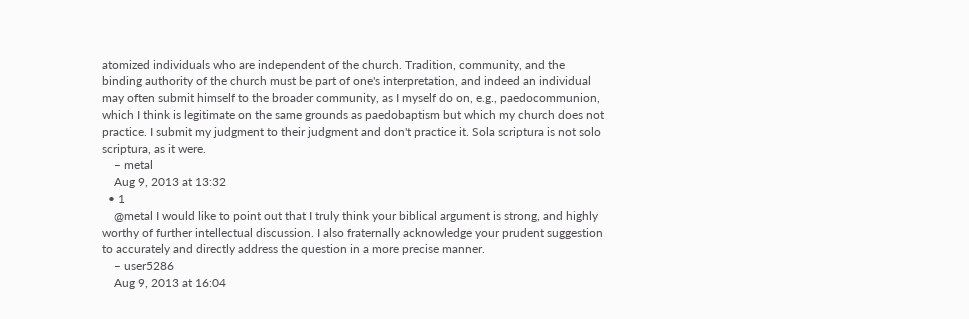atomized individuals who are independent of the church. Tradition, community, and the binding authority of the church must be part of one's interpretation, and indeed an individual may often submit himself to the broader community, as I myself do on, e.g., paedocommunion, which I think is legitimate on the same grounds as paedobaptism but which my church does not practice. I submit my judgment to their judgment and don't practice it. Sola scriptura is not solo scriptura, as it were.
    – metal
    Aug 9, 2013 at 13:32
  • 1
    @metal I would like to point out that I truly think your biblical argument is strong, and highly worthy of further intellectual discussion. I also fraternally acknowledge your prudent suggestion to accurately and directly address the question in a more precise manner.
    – user5286
    Aug 9, 2013 at 16:04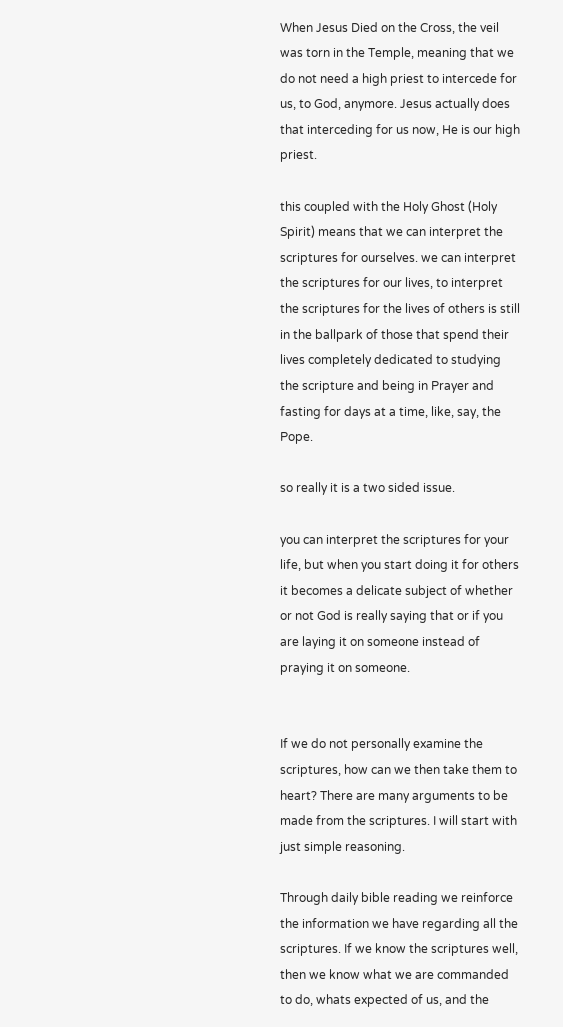When Jesus Died on the Cross, the veil was torn in the Temple, meaning that we do not need a high priest to intercede for us, to God, anymore. Jesus actually does that interceding for us now, He is our high priest.

this coupled with the Holy Ghost (Holy Spirit) means that we can interpret the scriptures for ourselves. we can interpret the scriptures for our lives, to interpret the scriptures for the lives of others is still in the ballpark of those that spend their lives completely dedicated to studying the scripture and being in Prayer and fasting for days at a time, like, say, the Pope.

so really it is a two sided issue.

you can interpret the scriptures for your life, but when you start doing it for others it becomes a delicate subject of whether or not God is really saying that or if you are laying it on someone instead of praying it on someone.


If we do not personally examine the scriptures, how can we then take them to heart? There are many arguments to be made from the scriptures. I will start with just simple reasoning.

Through daily bible reading we reinforce the information we have regarding all the scriptures. If we know the scriptures well, then we know what we are commanded to do, whats expected of us, and the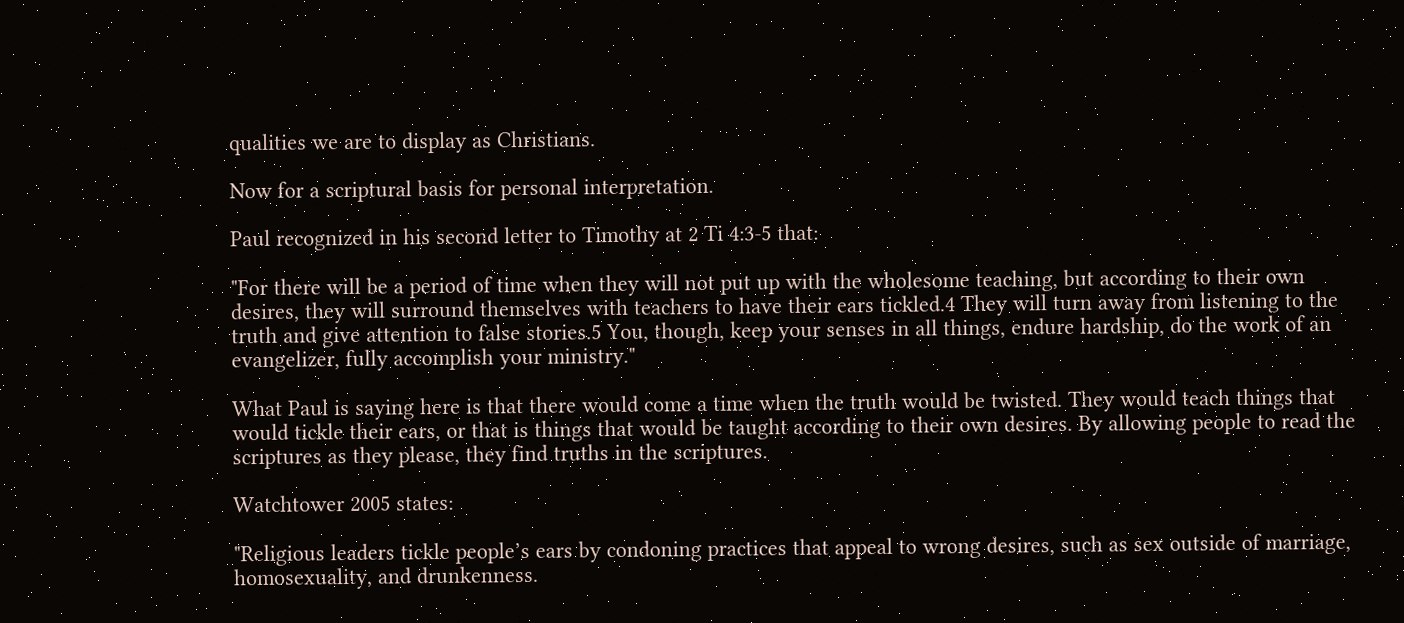qualities we are to display as Christians.

Now for a scriptural basis for personal interpretation.

Paul recognized in his second letter to Timothy at 2 Ti 4:3-5 that:

"For there will be a period of time when they will not put up with the wholesome teaching, but according to their own desires, they will surround themselves with teachers to have their ears tickled.4 They will turn away from listening to the truth and give attention to false stories.5 You, though, keep your senses in all things, endure hardship, do the work of an evangelizer, fully accomplish your ministry."

What Paul is saying here is that there would come a time when the truth would be twisted. They would teach things that would tickle their ears, or that is things that would be taught according to their own desires. By allowing people to read the scriptures as they please, they find truths in the scriptures.

Watchtower 2005 states:

"Religious leaders tickle people’s ears by condoning practices that appeal to wrong desires, such as sex outside of marriage, homosexuality, and drunkenness.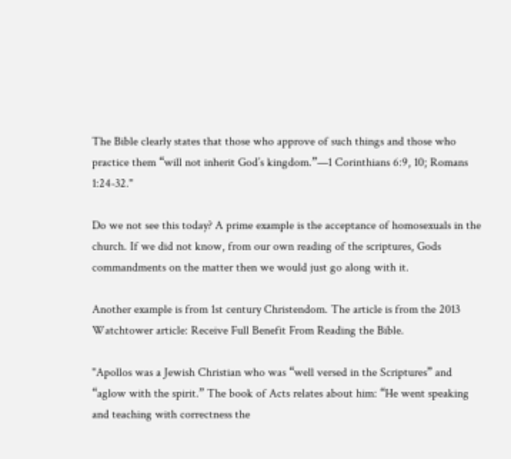The Bible clearly states that those who approve of such things and those who practice them “will not inherit God’s kingdom.”—1 Corinthians 6:9, 10; Romans 1:24-32."

Do we not see this today? A prime example is the acceptance of homosexuals in the church. If we did not know, from our own reading of the scriptures, Gods commandments on the matter then we would just go along with it.

Another example is from 1st century Christendom. The article is from the 2013 Watchtower article: Receive Full Benefit From Reading the Bible.

"Apollos was a Jewish Christian who was “well versed in the Scriptures” and “aglow with the spirit.” The book of Acts relates about him: “He went speaking and teaching with correctness the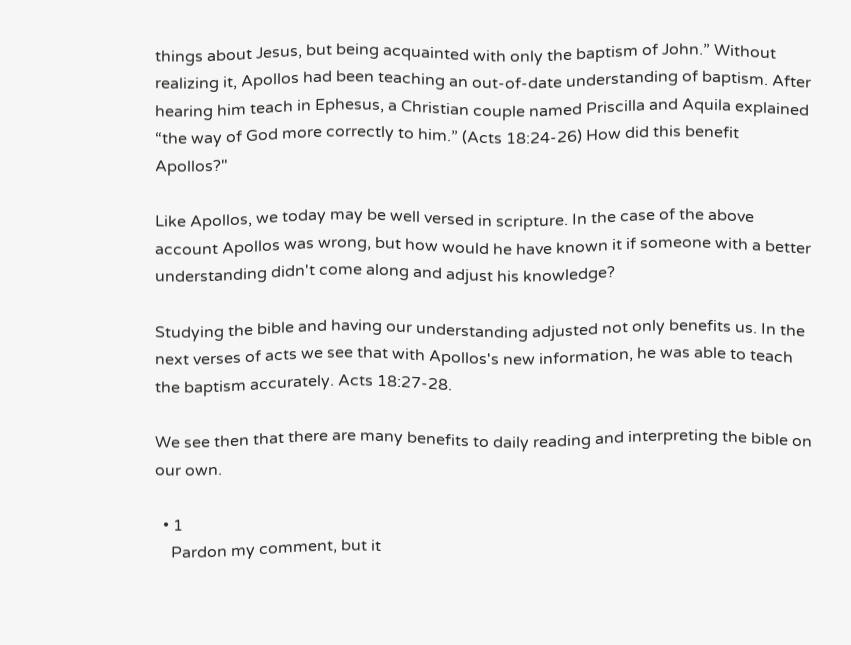things about Jesus, but being acquainted with only the baptism of John.” Without realizing it, Apollos had been teaching an out-of-date understanding of baptism. After hearing him teach in Ephesus, a Christian couple named Priscilla and Aquila explained “the way of God more correctly to him.” (Acts 18:24-26) How did this benefit Apollos?"

Like Apollos, we today may be well versed in scripture. In the case of the above account Apollos was wrong, but how would he have known it if someone with a better understanding didn't come along and adjust his knowledge?

Studying the bible and having our understanding adjusted not only benefits us. In the next verses of acts we see that with Apollos's new information, he was able to teach the baptism accurately. Acts 18:27-28.

We see then that there are many benefits to daily reading and interpreting the bible on our own.

  • 1
    Pardon my comment, but it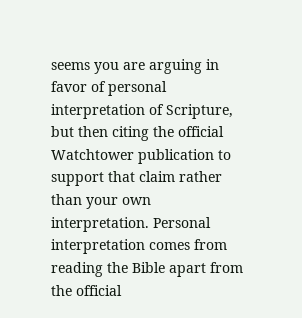seems you are arguing in favor of personal interpretation of Scripture, but then citing the official Watchtower publication to support that claim rather than your own interpretation. Personal interpretation comes from reading the Bible apart from the official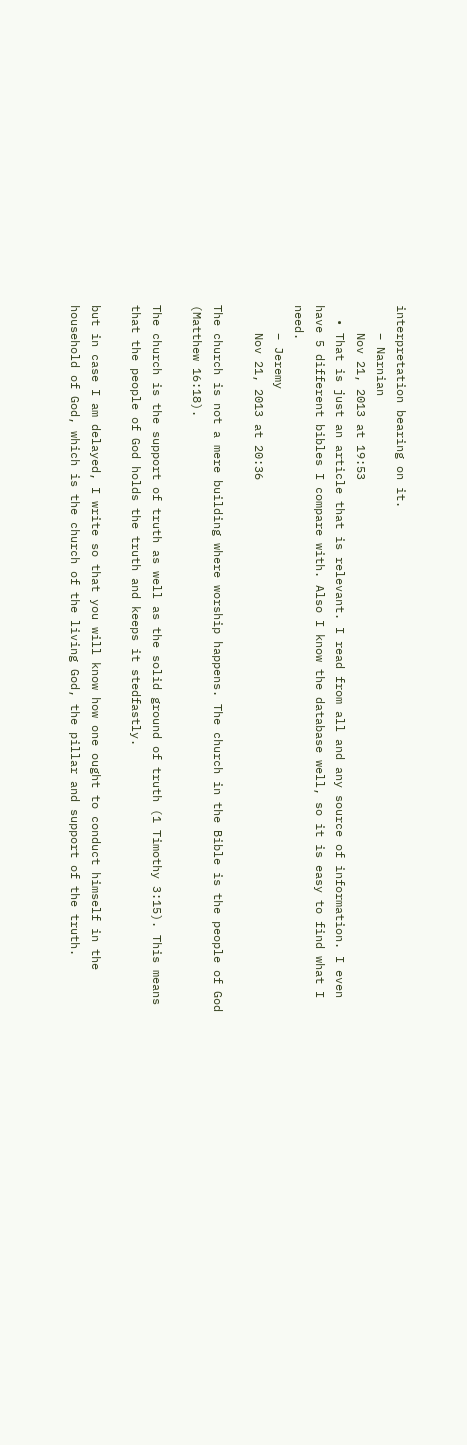interpretation bearing on it.
    – Narnian
    Nov 21, 2013 at 19:53
  • That is just an article that is relevant. I read from all and any source of information. I even have 5 different bibles I compare with. Also I know the database well, so it is easy to find what I need.
    – Jeremy
    Nov 21, 2013 at 20:36

The church is not a mere building where worship happens. The church in the Bible is the people of God (Matthew 16:18).

The church is the support of truth as well as the solid ground of truth (1 Timothy 3:15). This means that the people of God holds the truth and keeps it stedfastly.

but in case I am delayed, I write so that you will know how one ought to conduct himself in the household of God, which is the church of the living God, the pillar and support of the truth.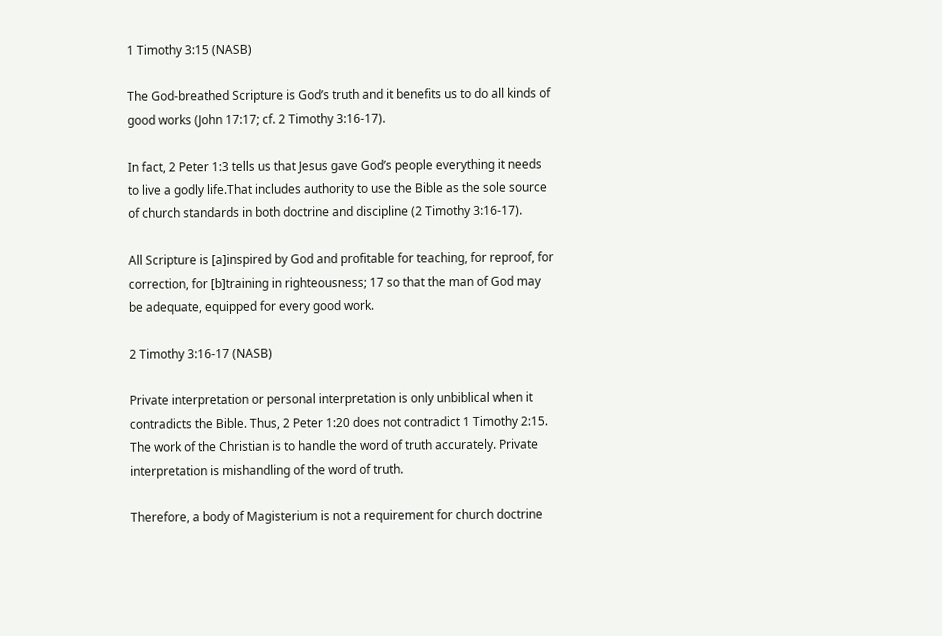1 Timothy 3:15 (NASB)

The God-breathed Scripture is God’s truth and it benefits us to do all kinds of good works (John 17:17; cf. 2 Timothy 3:16-17).

In fact, 2 Peter 1:3 tells us that Jesus gave God’s people everything it needs to live a godly life.That includes authority to use the Bible as the sole source of church standards in both doctrine and discipline (2 Timothy 3:16-17).

All Scripture is [a]inspired by God and profitable for teaching, for reproof, for correction, for [b]training in righteousness; 17 so that the man of God may be adequate, equipped for every good work.

2 Timothy 3:16-17 (NASB)

Private interpretation or personal interpretation is only unbiblical when it contradicts the Bible. Thus, 2 Peter 1:20 does not contradict 1 Timothy 2:15. The work of the Christian is to handle the word of truth accurately. Private interpretation is mishandling of the word of truth.

Therefore, a body of Magisterium is not a requirement for church doctrine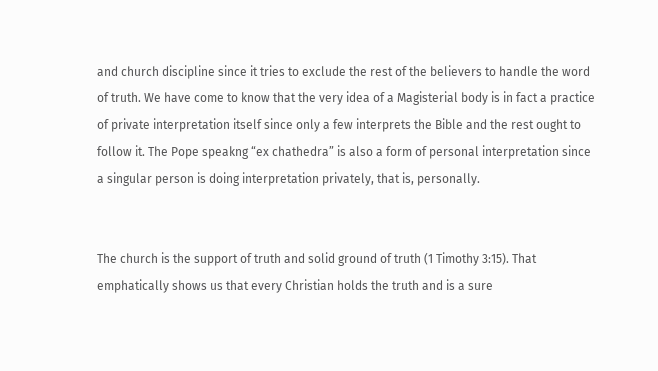and church discipline since it tries to exclude the rest of the believers to handle the word of truth. We have come to know that the very idea of a Magisterial body is in fact a practice of private interpretation itself since only a few interprets the Bible and the rest ought to follow it. The Pope speakng “ex chathedra” is also a form of personal interpretation since a singular person is doing interpretation privately, that is, personally.


The church is the support of truth and solid ground of truth (1 Timothy 3:15). That emphatically shows us that every Christian holds the truth and is a sure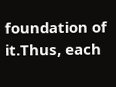foundation of it.Thus, each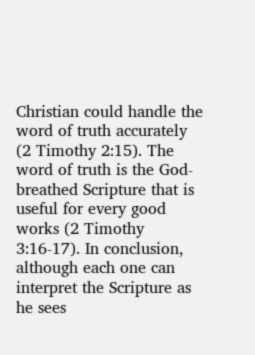Christian could handle the word of truth accurately (2 Timothy 2:15). The word of truth is the God-breathed Scripture that is useful for every good works (2 Timothy 3:16-17). In conclusion, although each one can interpret the Scripture as he sees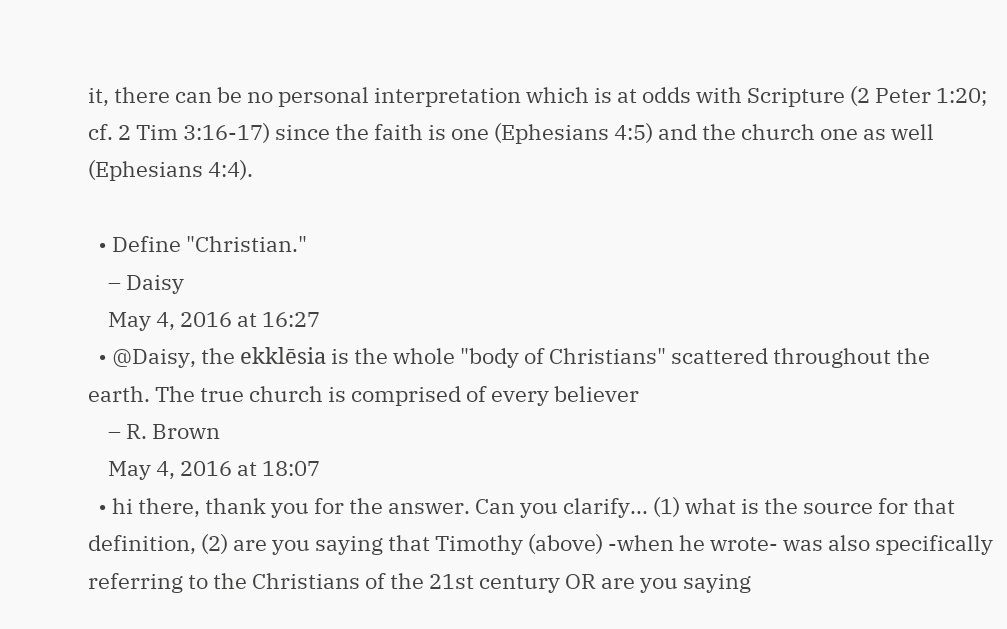it, there can be no personal interpretation which is at odds with Scripture (2 Peter 1:20; cf. 2 Tim 3:16-17) since the faith is one (Ephesians 4:5) and the church one as well (Ephesians 4:4).

  • Define "Christian."
    – Daisy
    May 4, 2016 at 16:27
  • @Daisy, the ekklēsia is the whole "body of Christians" scattered throughout the earth. The true church is comprised of every believer
    – R. Brown
    May 4, 2016 at 18:07
  • hi there, thank you for the answer. Can you clarify... (1) what is the source for that definition, (2) are you saying that Timothy (above) -when he wrote- was also specifically referring to the Christians of the 21st century OR are you saying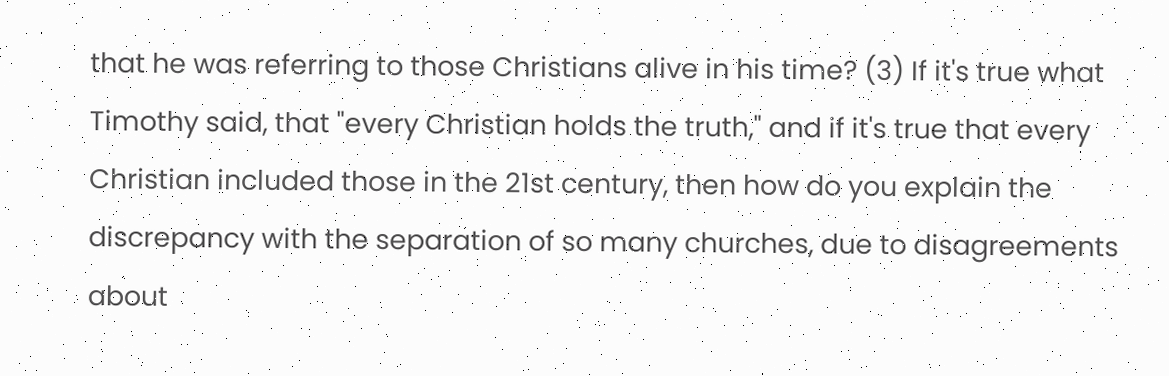that he was referring to those Christians alive in his time? (3) If it's true what Timothy said, that "every Christian holds the truth," and if it's true that every Christian included those in the 21st century, then how do you explain the discrepancy with the separation of so many churches, due to disagreements about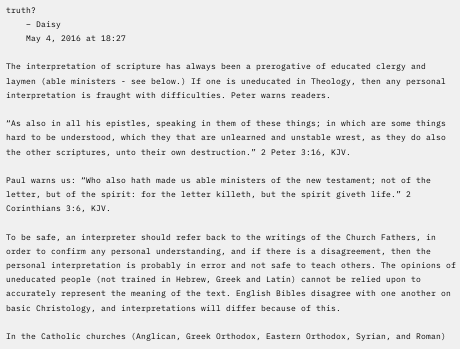truth?
    – Daisy
    May 4, 2016 at 18:27

The interpretation of scripture has always been a prerogative of educated clergy and laymen (able ministers - see below.) If one is uneducated in Theology, then any personal interpretation is fraught with difficulties. Peter warns readers.

“As also in all his epistles, speaking in them of these things; in which are some things hard to be understood, which they that are unlearned and unstable wrest, as they do also the other scriptures, unto their own destruction.” 2 Peter 3:16, KJV.

Paul warns us: “Who also hath made us able ministers of the new testament; not of the letter, but of the spirit: for the letter killeth, but the spirit giveth life.” 2 Corinthians 3:6, KJV.

To be safe, an interpreter should refer back to the writings of the Church Fathers, in order to confirm any personal understanding, and if there is a disagreement, then the personal interpretation is probably in error and not safe to teach others. The opinions of uneducated people (not trained in Hebrew, Greek and Latin) cannot be relied upon to accurately represent the meaning of the text. English Bibles disagree with one another on basic Christology, and interpretations will differ because of this.

In the Catholic churches (Anglican, Greek Orthodox, Eastern Orthodox, Syrian, and Roman)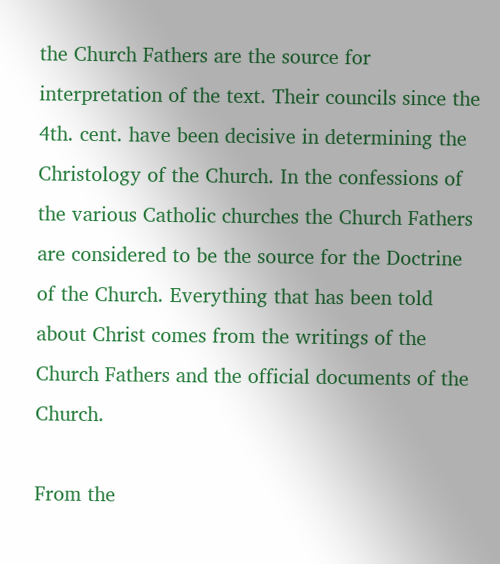the Church Fathers are the source for interpretation of the text. Their councils since the 4th. cent. have been decisive in determining the Christology of the Church. In the confessions of the various Catholic churches the Church Fathers are considered to be the source for the Doctrine of the Church. Everything that has been told about Christ comes from the writings of the Church Fathers and the official documents of the Church.

From the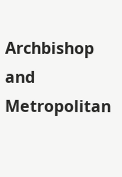Archbishop and Metropolitan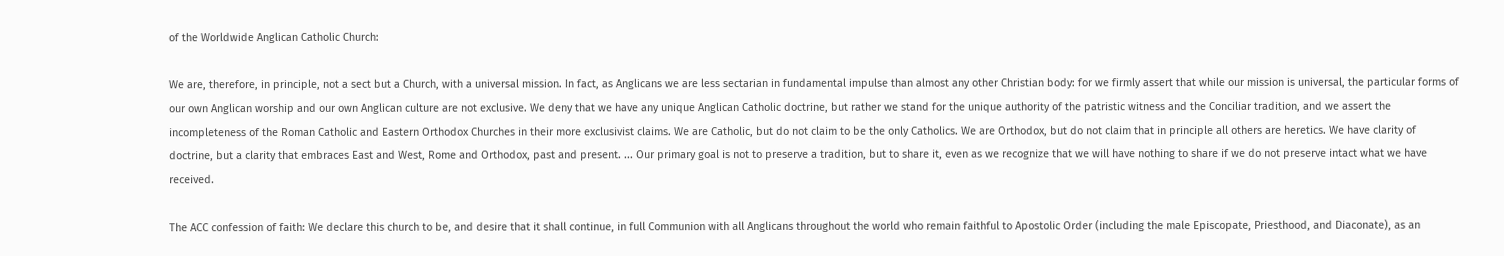of the Worldwide Anglican Catholic Church:

We are, therefore, in principle, not a sect but a Church, with a universal mission. In fact, as Anglicans we are less sectarian in fundamental impulse than almost any other Christian body: for we firmly assert that while our mission is universal, the particular forms of our own Anglican worship and our own Anglican culture are not exclusive. We deny that we have any unique Anglican Catholic doctrine, but rather we stand for the unique authority of the patristic witness and the Conciliar tradition, and we assert the incompleteness of the Roman Catholic and Eastern Orthodox Churches in their more exclusivist claims. We are Catholic, but do not claim to be the only Catholics. We are Orthodox, but do not claim that in principle all others are heretics. We have clarity of doctrine, but a clarity that embraces East and West, Rome and Orthodox, past and present. ... Our primary goal is not to preserve a tradition, but to share it, even as we recognize that we will have nothing to share if we do not preserve intact what we have received.

The ACC confession of faith: We declare this church to be, and desire that it shall continue, in full Communion with all Anglicans throughout the world who remain faithful to Apostolic Order (including the male Episcopate, Priesthood, and Diaconate), as an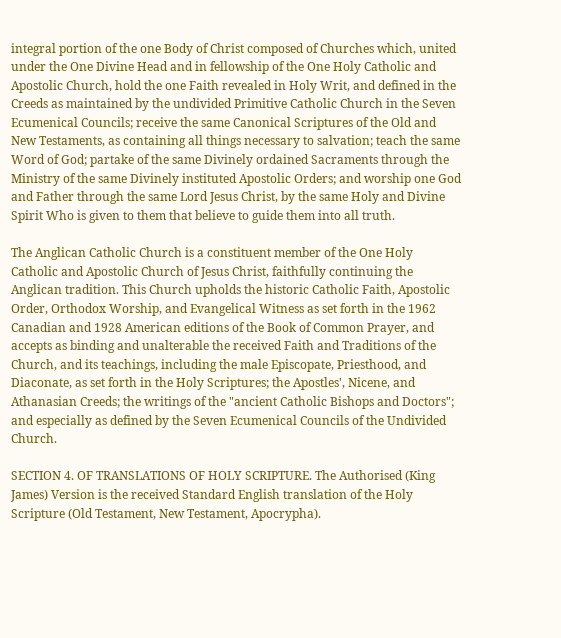integral portion of the one Body of Christ composed of Churches which, united under the One Divine Head and in fellowship of the One Holy Catholic and Apostolic Church, hold the one Faith revealed in Holy Writ, and defined in the Creeds as maintained by the undivided Primitive Catholic Church in the Seven Ecumenical Councils; receive the same Canonical Scriptures of the Old and New Testaments, as containing all things necessary to salvation; teach the same Word of God; partake of the same Divinely ordained Sacraments through the Ministry of the same Divinely instituted Apostolic Orders; and worship one God and Father through the same Lord Jesus Christ, by the same Holy and Divine Spirit Who is given to them that believe to guide them into all truth.

The Anglican Catholic Church is a constituent member of the One Holy Catholic and Apostolic Church of Jesus Christ, faithfully continuing the Anglican tradition. This Church upholds the historic Catholic Faith, Apostolic Order, Orthodox Worship, and Evangelical Witness as set forth in the 1962 Canadian and 1928 American editions of the Book of Common Prayer, and accepts as binding and unalterable the received Faith and Traditions of the Church, and its teachings, including the male Episcopate, Priesthood, and Diaconate, as set forth in the Holy Scriptures; the Apostles', Nicene, and Athanasian Creeds; the writings of the "ancient Catholic Bishops and Doctors"; and especially as defined by the Seven Ecumenical Councils of the Undivided Church.

SECTION 4. OF TRANSLATIONS OF HOLY SCRIPTURE. The Authorised (King James) Version is the received Standard English translation of the Holy Scripture (Old Testament, New Testament, Apocrypha).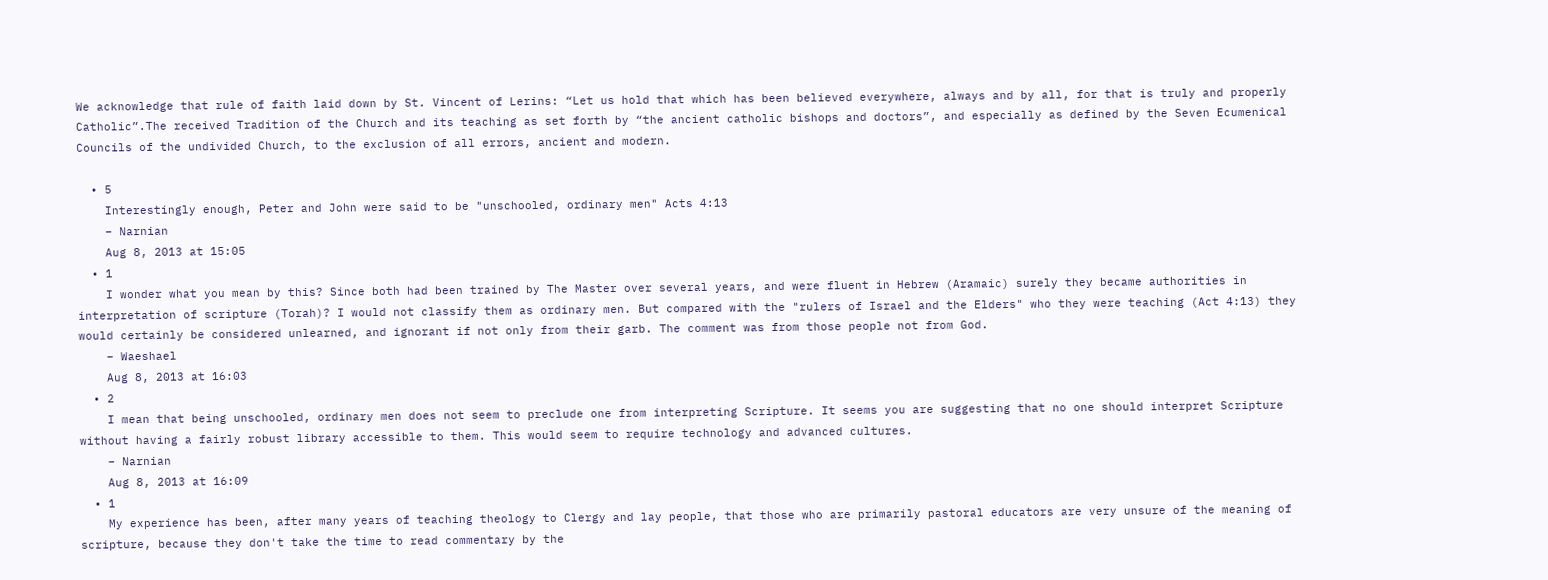We acknowledge that rule of faith laid down by St. Vincent of Lerins: “Let us hold that which has been believed everywhere, always and by all, for that is truly and properly Catholic”.The received Tradition of the Church and its teaching as set forth by “the ancient catholic bishops and doctors”, and especially as defined by the Seven Ecumenical Councils of the undivided Church, to the exclusion of all errors, ancient and modern.

  • 5
    Interestingly enough, Peter and John were said to be "unschooled, ordinary men" Acts 4:13
    – Narnian
    Aug 8, 2013 at 15:05
  • 1
    I wonder what you mean by this? Since both had been trained by The Master over several years, and were fluent in Hebrew (Aramaic) surely they became authorities in interpretation of scripture (Torah)? I would not classify them as ordinary men. But compared with the "rulers of Israel and the Elders" who they were teaching (Act 4:13) they would certainly be considered unlearned, and ignorant if not only from their garb. The comment was from those people not from God.
    – Waeshael
    Aug 8, 2013 at 16:03
  • 2
    I mean that being unschooled, ordinary men does not seem to preclude one from interpreting Scripture. It seems you are suggesting that no one should interpret Scripture without having a fairly robust library accessible to them. This would seem to require technology and advanced cultures.
    – Narnian
    Aug 8, 2013 at 16:09
  • 1
    My experience has been, after many years of teaching theology to Clergy and lay people, that those who are primarily pastoral educators are very unsure of the meaning of scripture, because they don't take the time to read commentary by the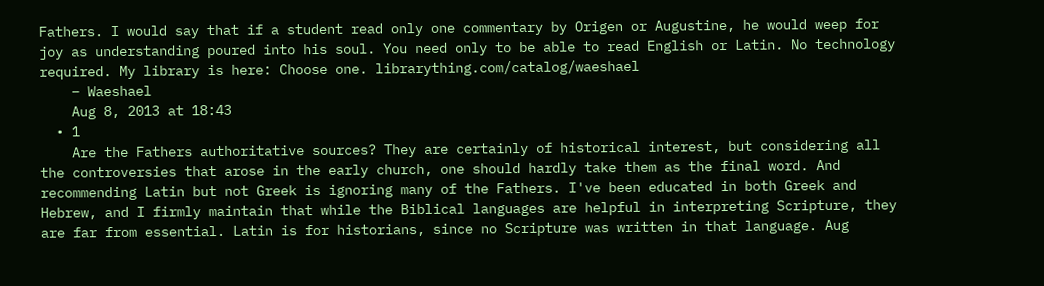Fathers. I would say that if a student read only one commentary by Origen or Augustine, he would weep for joy as understanding poured into his soul. You need only to be able to read English or Latin. No technology required. My library is here: Choose one. librarything.com/catalog/waeshael
    – Waeshael
    Aug 8, 2013 at 18:43
  • 1
    Are the Fathers authoritative sources? They are certainly of historical interest, but considering all the controversies that arose in the early church, one should hardly take them as the final word. And recommending Latin but not Greek is ignoring many of the Fathers. I've been educated in both Greek and Hebrew, and I firmly maintain that while the Biblical languages are helpful in interpreting Scripture, they are far from essential. Latin is for historians, since no Scripture was written in that language. Aug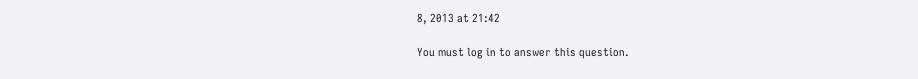8, 2013 at 21:42

You must log in to answer this question.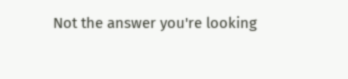Not the answer you're looking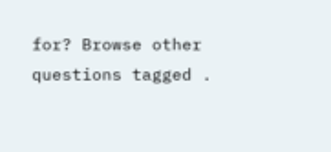for? Browse other questions tagged .